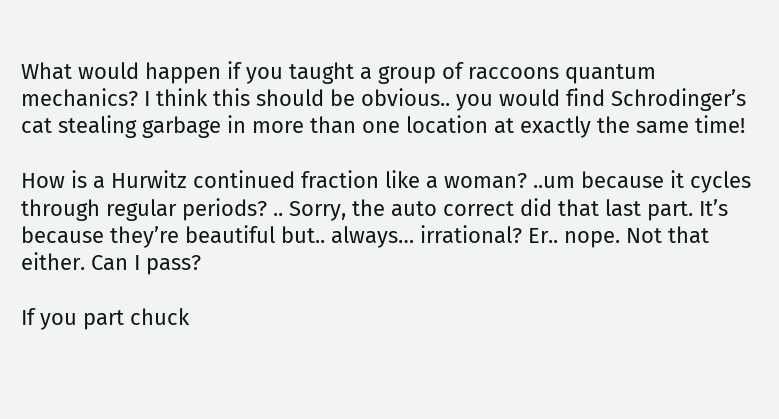What would happen if you taught a group of raccoons quantum mechanics? I think this should be obvious.. you would find Schrodinger’s cat stealing garbage in more than one location at exactly the same time!

How is a Hurwitz continued fraction like a woman? ..um because it cycles through regular periods? .. Sorry, the auto correct did that last part. It’s because they’re beautiful but.. always… irrational? Er.. nope. Not that either. Can I pass?

If you part chuck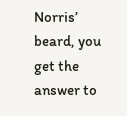Norris’ beard, you get the answer to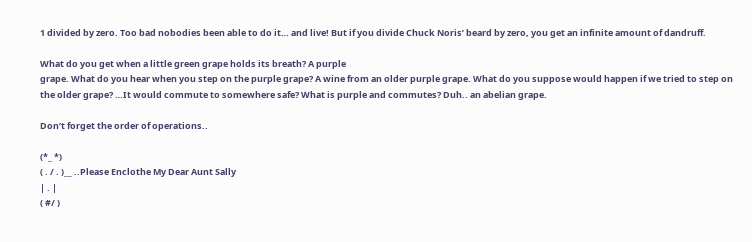1 divided by zero. Too bad nobodies been able to do it… and live! But if you divide Chuck Noris’ beard by zero, you get an infinite amount of dandruff.

What do you get when a little green grape holds its breath? A purple
grape. What do you hear when you step on the purple grape? A wine from an older purple grape. What do you suppose would happen if we tried to step on the older grape? …It would commute to somewhere safe? What is purple and commutes? Duh.. an abelian grape.

Don’t forget the order of operations..

(*_ *)
( . / . )__ ..Please Enclothe My Dear Aunt Sally
| . |
( #/ )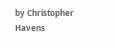by Christopher Havens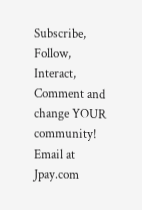Subscribe, Follow, Interact, Comment and change YOUR community!
Email at Jpay.com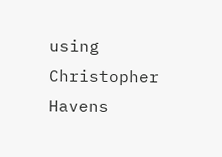using Christopher Havens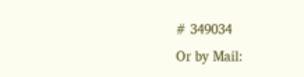# 349034
Or by Mail: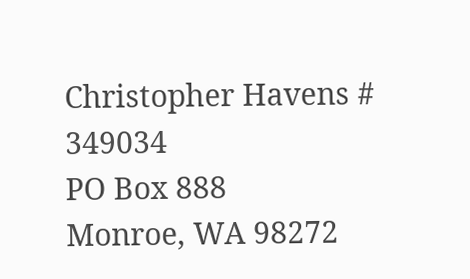Christopher Havens # 349034
PO Box 888
Monroe, WA 98272